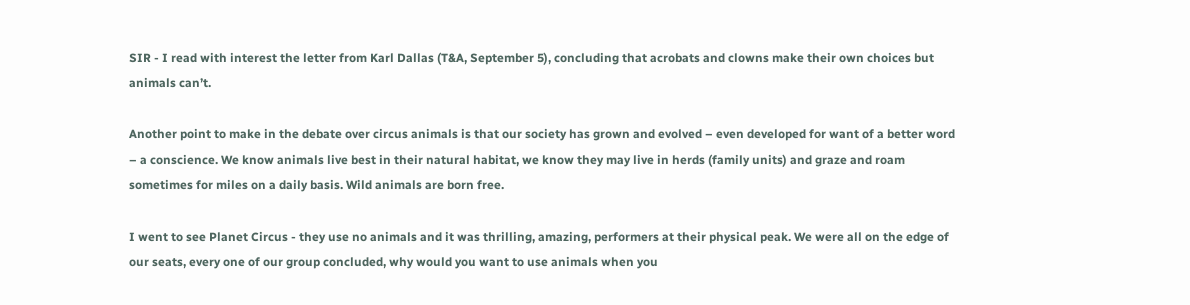SIR - I read with interest the letter from Karl Dallas (T&A, September 5), concluding that acrobats and clowns make their own choices but animals can’t.

Another point to make in the debate over circus animals is that our society has grown and evolved – even developed for want of a better word – a conscience. We know animals live best in their natural habitat, we know they may live in herds (family units) and graze and roam sometimes for miles on a daily basis. Wild animals are born free.

I went to see Planet Circus - they use no animals and it was thrilling, amazing, performers at their physical peak. We were all on the edge of our seats, every one of our group concluded, why would you want to use animals when you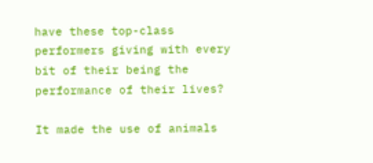have these top-class performers giving with every bit of their being the performance of their lives?

It made the use of animals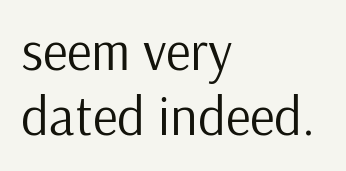seem very dated indeed.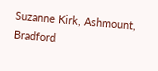Suzanne Kirk, Ashmount, Bradford